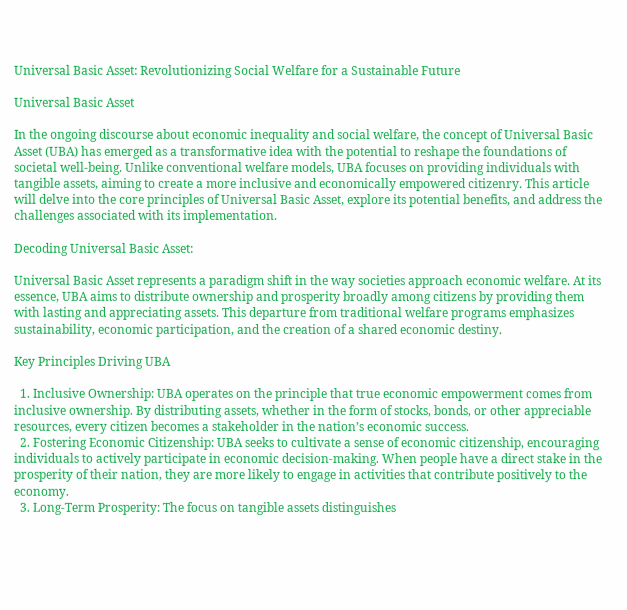Universal Basic Asset: Revolutionizing Social Welfare for a Sustainable Future

Universal Basic Asset

In the ongoing discourse about economic inequality and social welfare, the concept of Universal Basic Asset (UBA) has emerged as a transformative idea with the potential to reshape the foundations of societal well-being. Unlike conventional welfare models, UBA focuses on providing individuals with tangible assets, aiming to create a more inclusive and economically empowered citizenry. This article will delve into the core principles of Universal Basic Asset, explore its potential benefits, and address the challenges associated with its implementation.

Decoding Universal Basic Asset:

Universal Basic Asset represents a paradigm shift in the way societies approach economic welfare. At its essence, UBA aims to distribute ownership and prosperity broadly among citizens by providing them with lasting and appreciating assets. This departure from traditional welfare programs emphasizes sustainability, economic participation, and the creation of a shared economic destiny.

Key Principles Driving UBA

  1. Inclusive Ownership: UBA operates on the principle that true economic empowerment comes from inclusive ownership. By distributing assets, whether in the form of stocks, bonds, or other appreciable resources, every citizen becomes a stakeholder in the nation’s economic success.
  2. Fostering Economic Citizenship: UBA seeks to cultivate a sense of economic citizenship, encouraging individuals to actively participate in economic decision-making. When people have a direct stake in the prosperity of their nation, they are more likely to engage in activities that contribute positively to the economy.
  3. Long-Term Prosperity: The focus on tangible assets distinguishes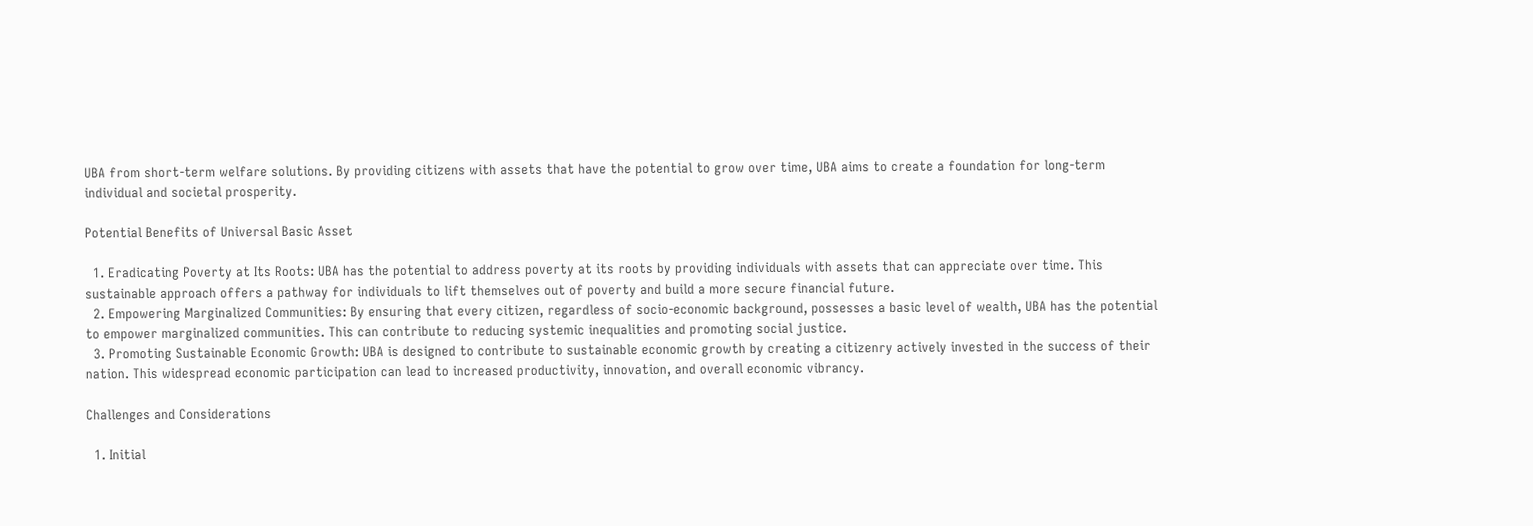UBA from short-term welfare solutions. By providing citizens with assets that have the potential to grow over time, UBA aims to create a foundation for long-term individual and societal prosperity.

Potential Benefits of Universal Basic Asset

  1. Eradicating Poverty at Its Roots: UBA has the potential to address poverty at its roots by providing individuals with assets that can appreciate over time. This sustainable approach offers a pathway for individuals to lift themselves out of poverty and build a more secure financial future.
  2. Empowering Marginalized Communities: By ensuring that every citizen, regardless of socio-economic background, possesses a basic level of wealth, UBA has the potential to empower marginalized communities. This can contribute to reducing systemic inequalities and promoting social justice.
  3. Promoting Sustainable Economic Growth: UBA is designed to contribute to sustainable economic growth by creating a citizenry actively invested in the success of their nation. This widespread economic participation can lead to increased productivity, innovation, and overall economic vibrancy.

Challenges and Considerations

  1. Initial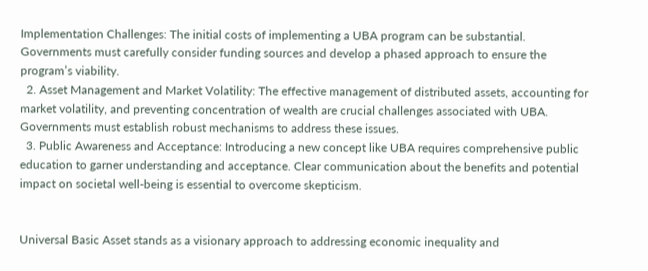Implementation Challenges: The initial costs of implementing a UBA program can be substantial. Governments must carefully consider funding sources and develop a phased approach to ensure the program’s viability.
  2. Asset Management and Market Volatility: The effective management of distributed assets, accounting for market volatility, and preventing concentration of wealth are crucial challenges associated with UBA. Governments must establish robust mechanisms to address these issues.
  3. Public Awareness and Acceptance: Introducing a new concept like UBA requires comprehensive public education to garner understanding and acceptance. Clear communication about the benefits and potential impact on societal well-being is essential to overcome skepticism.


Universal Basic Asset stands as a visionary approach to addressing economic inequality and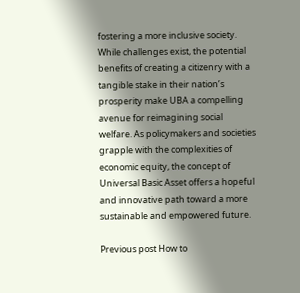fostering a more inclusive society. While challenges exist, the potential benefits of creating a citizenry with a tangible stake in their nation’s prosperity make UBA a compelling avenue for reimagining social welfare. As policymakers and societies grapple with the complexities of economic equity, the concept of Universal Basic Asset offers a hopeful and innovative path toward a more sustainable and empowered future.

Previous post How to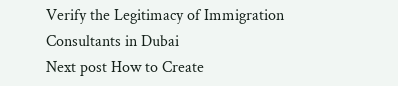Verify the Legitimacy of Immigration Consultants in Dubai
Next post How to Create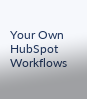Your Own HubSpot Workflows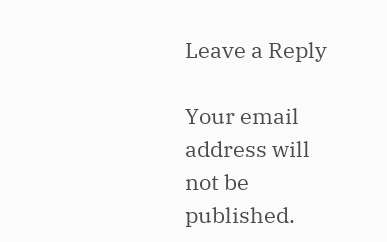Leave a Reply

Your email address will not be published.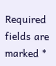Required fields are marked *